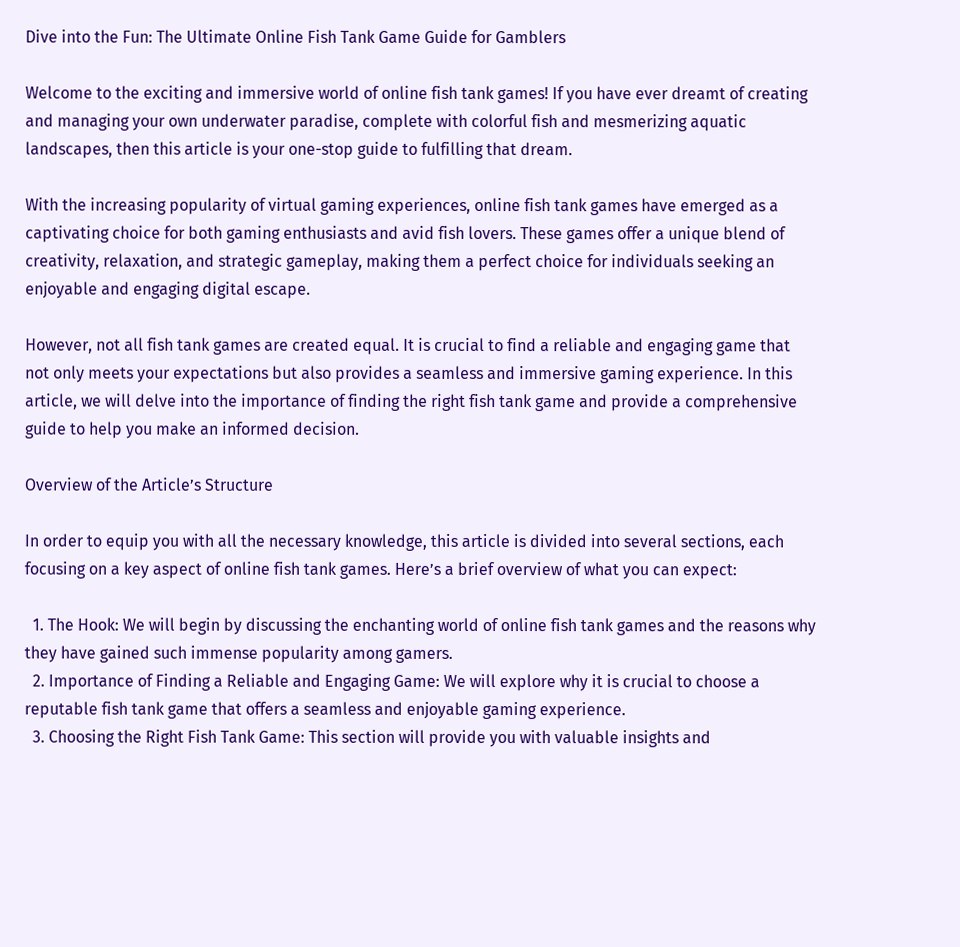Dive into the Fun: The Ultimate Online Fish Tank Game Guide for Gamblers

Welcome to the exciting and immersive world of online fish tank games! If you have ever dreamt of creating and managing your own underwater paradise, complete with colorful fish and mesmerizing aquatic landscapes, then this article is your one-stop guide to fulfilling that dream.

With the increasing popularity of virtual gaming experiences, online fish tank games have emerged as a captivating choice for both gaming enthusiasts and avid fish lovers. These games offer a unique blend of creativity, relaxation, and strategic gameplay, making them a perfect choice for individuals seeking an enjoyable and engaging digital escape.

However, not all fish tank games are created equal. It is crucial to find a reliable and engaging game that not only meets your expectations but also provides a seamless and immersive gaming experience. In this article, we will delve into the importance of finding the right fish tank game and provide a comprehensive guide to help you make an informed decision.

Overview of the Article’s Structure

In order to equip you with all the necessary knowledge, this article is divided into several sections, each focusing on a key aspect of online fish tank games. Here’s a brief overview of what you can expect:

  1. The Hook: We will begin by discussing the enchanting world of online fish tank games and the reasons why they have gained such immense popularity among gamers.
  2. Importance of Finding a Reliable and Engaging Game: We will explore why it is crucial to choose a reputable fish tank game that offers a seamless and enjoyable gaming experience.
  3. Choosing the Right Fish Tank Game: This section will provide you with valuable insights and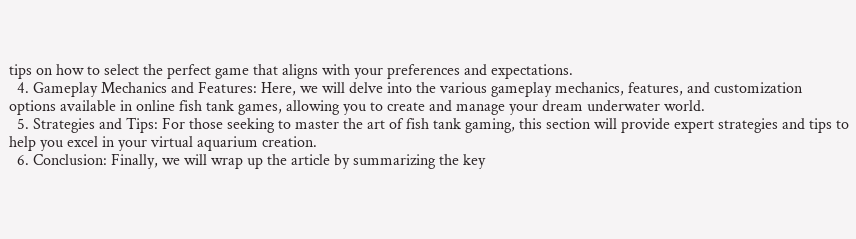tips on how to select the perfect game that aligns with your preferences and expectations.
  4. Gameplay Mechanics and Features: Here, we will delve into the various gameplay mechanics, features, and customization options available in online fish tank games, allowing you to create and manage your dream underwater world.
  5. Strategies and Tips: For those seeking to master the art of fish tank gaming, this section will provide expert strategies and tips to help you excel in your virtual aquarium creation.
  6. Conclusion: Finally, we will wrap up the article by summarizing the key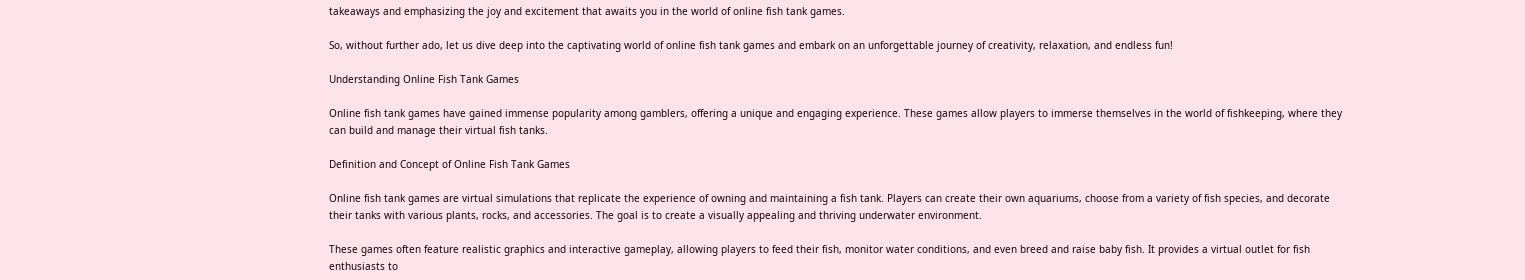takeaways and emphasizing the joy and excitement that awaits you in the world of online fish tank games.

So, without further ado, let us dive deep into the captivating world of online fish tank games and embark on an unforgettable journey of creativity, relaxation, and endless fun!

Understanding Online Fish Tank Games

Online fish tank games have gained immense popularity among gamblers, offering a unique and engaging experience. These games allow players to immerse themselves in the world of fishkeeping, where they can build and manage their virtual fish tanks.

Definition and Concept of Online Fish Tank Games

Online fish tank games are virtual simulations that replicate the experience of owning and maintaining a fish tank. Players can create their own aquariums, choose from a variety of fish species, and decorate their tanks with various plants, rocks, and accessories. The goal is to create a visually appealing and thriving underwater environment.

These games often feature realistic graphics and interactive gameplay, allowing players to feed their fish, monitor water conditions, and even breed and raise baby fish. It provides a virtual outlet for fish enthusiasts to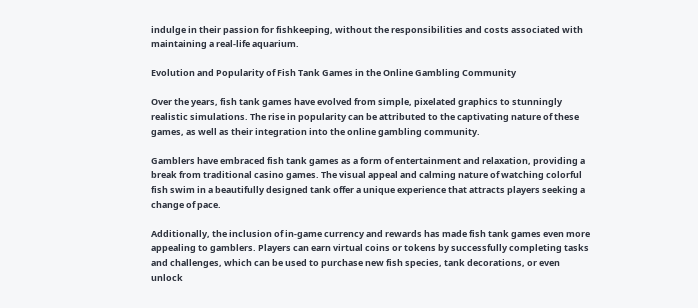indulge in their passion for fishkeeping, without the responsibilities and costs associated with maintaining a real-life aquarium.

Evolution and Popularity of Fish Tank Games in the Online Gambling Community

Over the years, fish tank games have evolved from simple, pixelated graphics to stunningly realistic simulations. The rise in popularity can be attributed to the captivating nature of these games, as well as their integration into the online gambling community.

Gamblers have embraced fish tank games as a form of entertainment and relaxation, providing a break from traditional casino games. The visual appeal and calming nature of watching colorful fish swim in a beautifully designed tank offer a unique experience that attracts players seeking a change of pace.

Additionally, the inclusion of in-game currency and rewards has made fish tank games even more appealing to gamblers. Players can earn virtual coins or tokens by successfully completing tasks and challenges, which can be used to purchase new fish species, tank decorations, or even unlock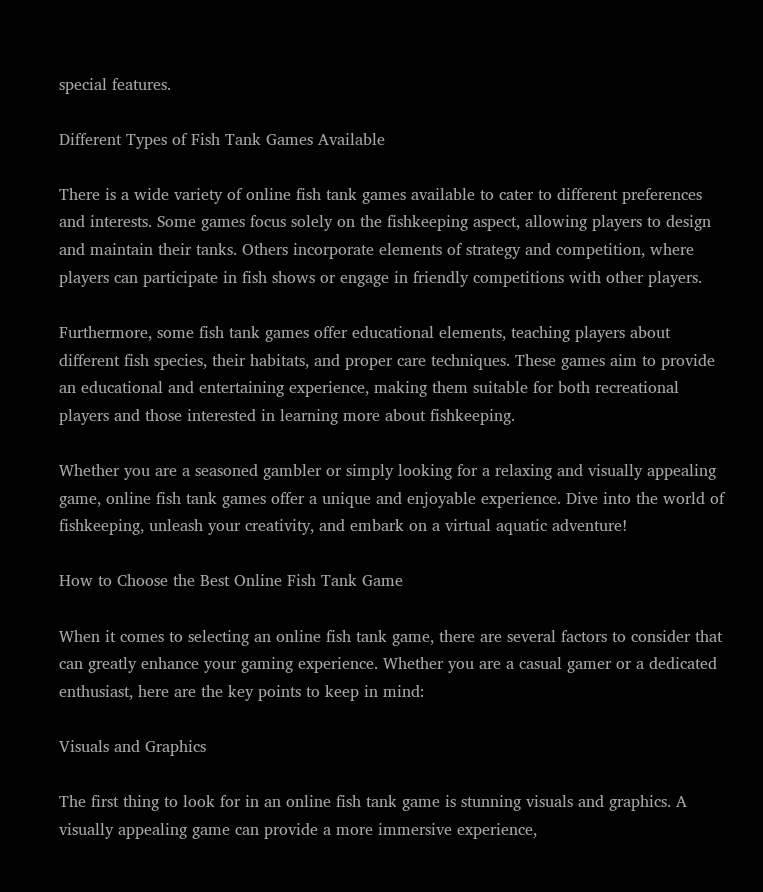special features.

Different Types of Fish Tank Games Available

There is a wide variety of online fish tank games available to cater to different preferences and interests. Some games focus solely on the fishkeeping aspect, allowing players to design and maintain their tanks. Others incorporate elements of strategy and competition, where players can participate in fish shows or engage in friendly competitions with other players.

Furthermore, some fish tank games offer educational elements, teaching players about different fish species, their habitats, and proper care techniques. These games aim to provide an educational and entertaining experience, making them suitable for both recreational players and those interested in learning more about fishkeeping.

Whether you are a seasoned gambler or simply looking for a relaxing and visually appealing game, online fish tank games offer a unique and enjoyable experience. Dive into the world of fishkeeping, unleash your creativity, and embark on a virtual aquatic adventure!

How to Choose the Best Online Fish Tank Game

When it comes to selecting an online fish tank game, there are several factors to consider that can greatly enhance your gaming experience. Whether you are a casual gamer or a dedicated enthusiast, here are the key points to keep in mind:

Visuals and Graphics

The first thing to look for in an online fish tank game is stunning visuals and graphics. A visually appealing game can provide a more immersive experience,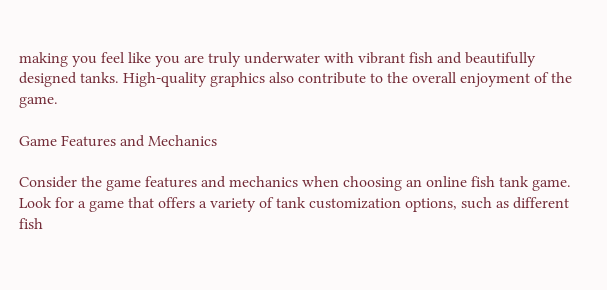making you feel like you are truly underwater with vibrant fish and beautifully designed tanks. High-quality graphics also contribute to the overall enjoyment of the game.

Game Features and Mechanics

Consider the game features and mechanics when choosing an online fish tank game. Look for a game that offers a variety of tank customization options, such as different fish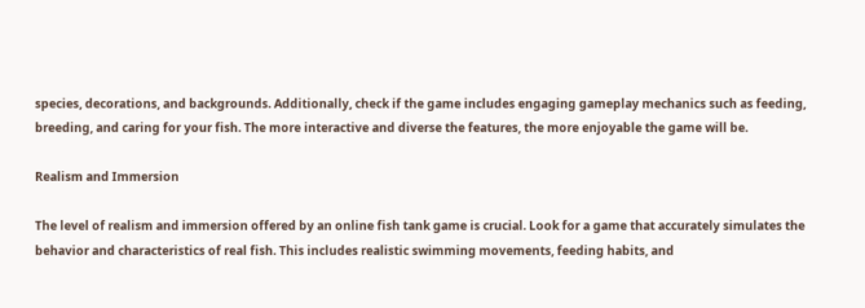species, decorations, and backgrounds. Additionally, check if the game includes engaging gameplay mechanics such as feeding, breeding, and caring for your fish. The more interactive and diverse the features, the more enjoyable the game will be.

Realism and Immersion

The level of realism and immersion offered by an online fish tank game is crucial. Look for a game that accurately simulates the behavior and characteristics of real fish. This includes realistic swimming movements, feeding habits, and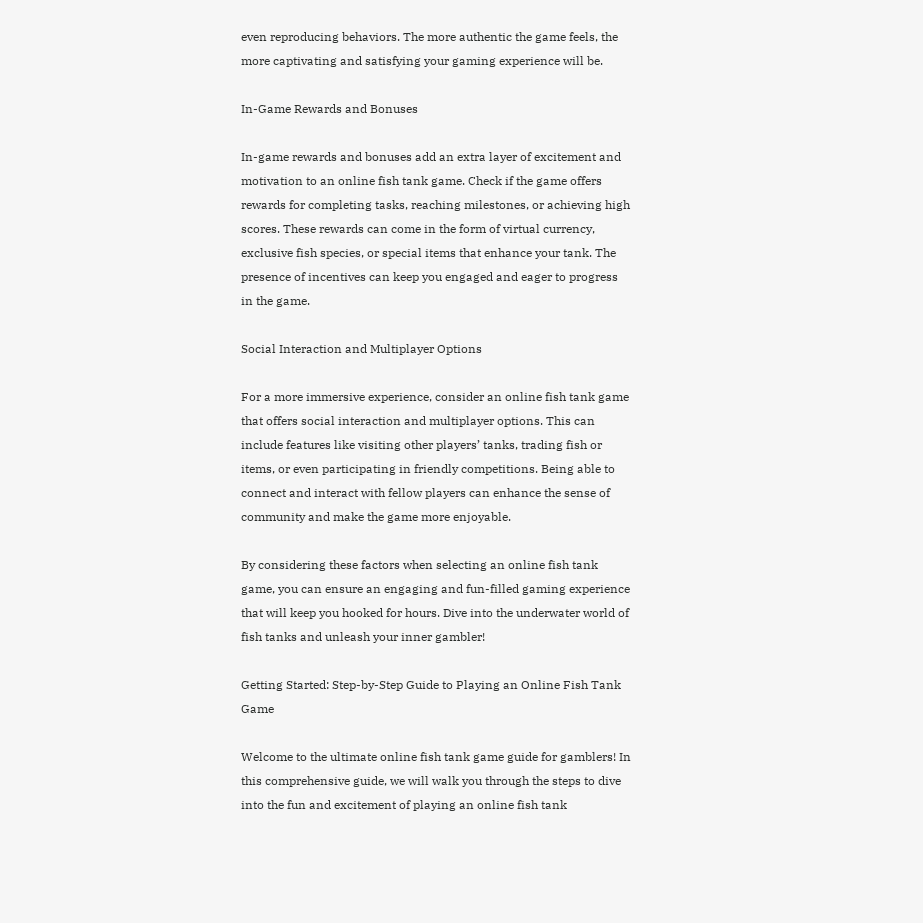even reproducing behaviors. The more authentic the game feels, the more captivating and satisfying your gaming experience will be.

In-Game Rewards and Bonuses

In-game rewards and bonuses add an extra layer of excitement and motivation to an online fish tank game. Check if the game offers rewards for completing tasks, reaching milestones, or achieving high scores. These rewards can come in the form of virtual currency, exclusive fish species, or special items that enhance your tank. The presence of incentives can keep you engaged and eager to progress in the game.

Social Interaction and Multiplayer Options

For a more immersive experience, consider an online fish tank game that offers social interaction and multiplayer options. This can include features like visiting other players’ tanks, trading fish or items, or even participating in friendly competitions. Being able to connect and interact with fellow players can enhance the sense of community and make the game more enjoyable.

By considering these factors when selecting an online fish tank game, you can ensure an engaging and fun-filled gaming experience that will keep you hooked for hours. Dive into the underwater world of fish tanks and unleash your inner gambler!

Getting Started: Step-by-Step Guide to Playing an Online Fish Tank Game

Welcome to the ultimate online fish tank game guide for gamblers! In this comprehensive guide, we will walk you through the steps to dive into the fun and excitement of playing an online fish tank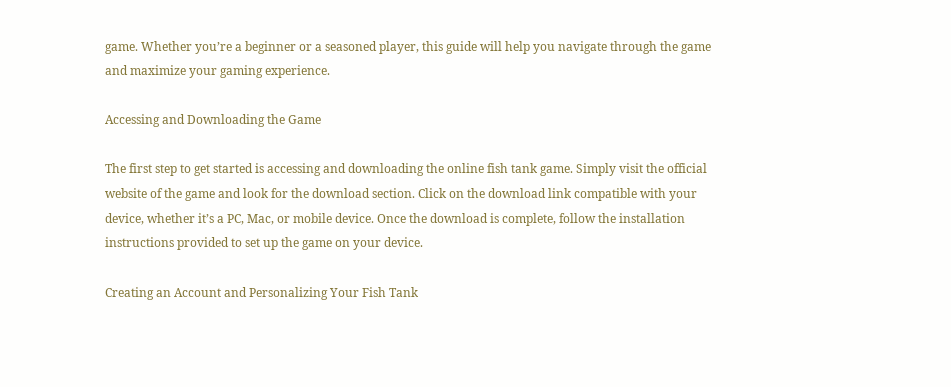game. Whether you’re a beginner or a seasoned player, this guide will help you navigate through the game and maximize your gaming experience.

Accessing and Downloading the Game

The first step to get started is accessing and downloading the online fish tank game. Simply visit the official website of the game and look for the download section. Click on the download link compatible with your device, whether it’s a PC, Mac, or mobile device. Once the download is complete, follow the installation instructions provided to set up the game on your device.

Creating an Account and Personalizing Your Fish Tank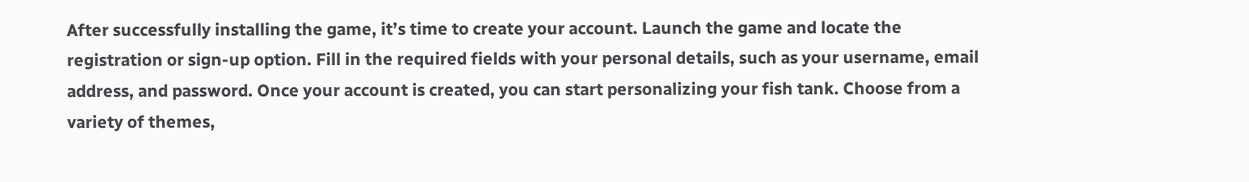After successfully installing the game, it’s time to create your account. Launch the game and locate the registration or sign-up option. Fill in the required fields with your personal details, such as your username, email address, and password. Once your account is created, you can start personalizing your fish tank. Choose from a variety of themes,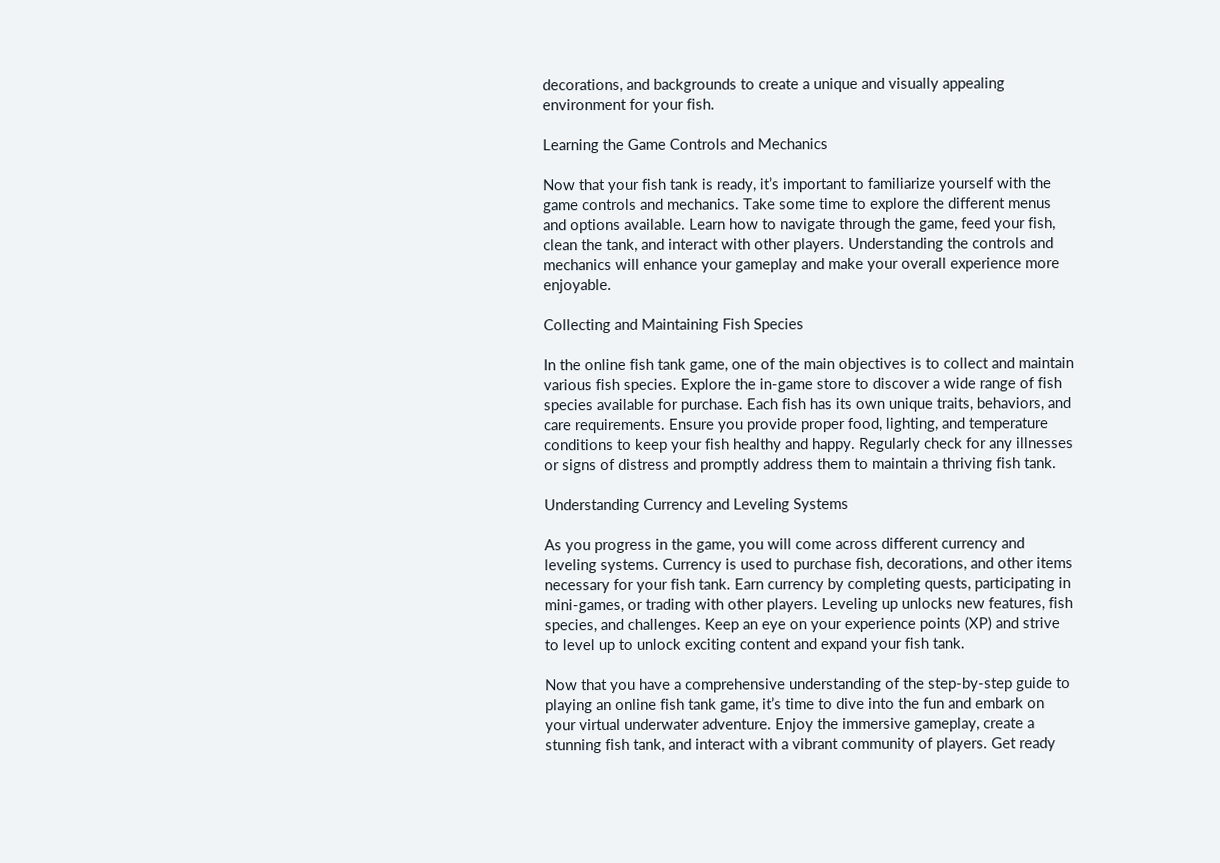decorations, and backgrounds to create a unique and visually appealing environment for your fish.

Learning the Game Controls and Mechanics

Now that your fish tank is ready, it’s important to familiarize yourself with the game controls and mechanics. Take some time to explore the different menus and options available. Learn how to navigate through the game, feed your fish, clean the tank, and interact with other players. Understanding the controls and mechanics will enhance your gameplay and make your overall experience more enjoyable.

Collecting and Maintaining Fish Species

In the online fish tank game, one of the main objectives is to collect and maintain various fish species. Explore the in-game store to discover a wide range of fish species available for purchase. Each fish has its own unique traits, behaviors, and care requirements. Ensure you provide proper food, lighting, and temperature conditions to keep your fish healthy and happy. Regularly check for any illnesses or signs of distress and promptly address them to maintain a thriving fish tank.

Understanding Currency and Leveling Systems

As you progress in the game, you will come across different currency and leveling systems. Currency is used to purchase fish, decorations, and other items necessary for your fish tank. Earn currency by completing quests, participating in mini-games, or trading with other players. Leveling up unlocks new features, fish species, and challenges. Keep an eye on your experience points (XP) and strive to level up to unlock exciting content and expand your fish tank.

Now that you have a comprehensive understanding of the step-by-step guide to playing an online fish tank game, it’s time to dive into the fun and embark on your virtual underwater adventure. Enjoy the immersive gameplay, create a stunning fish tank, and interact with a vibrant community of players. Get ready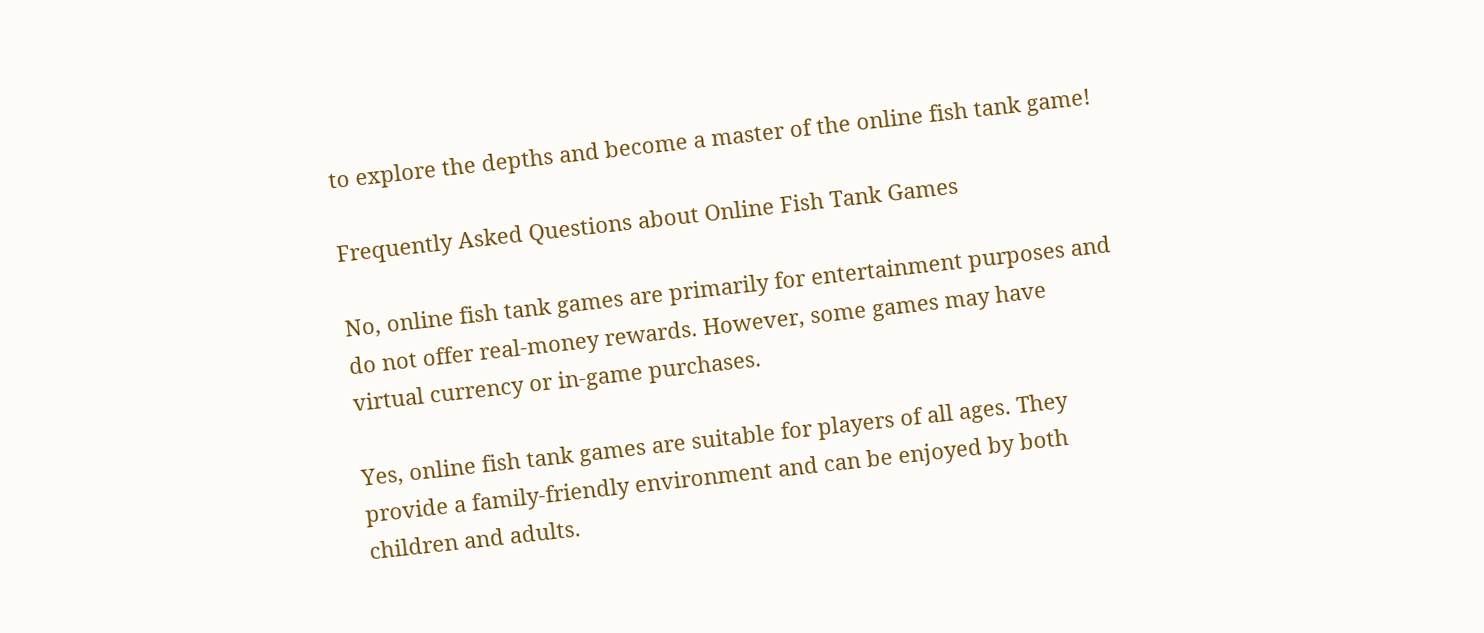to explore the depths and become a master of the online fish tank game!

Frequently Asked Questions about Online Fish Tank Games

No, online fish tank games are primarily for entertainment purposes and do not offer real-money rewards. However, some games may have virtual currency or in-game purchases.

Yes, online fish tank games are suitable for players of all ages. They provide a family-friendly environment and can be enjoyed by both children and adults.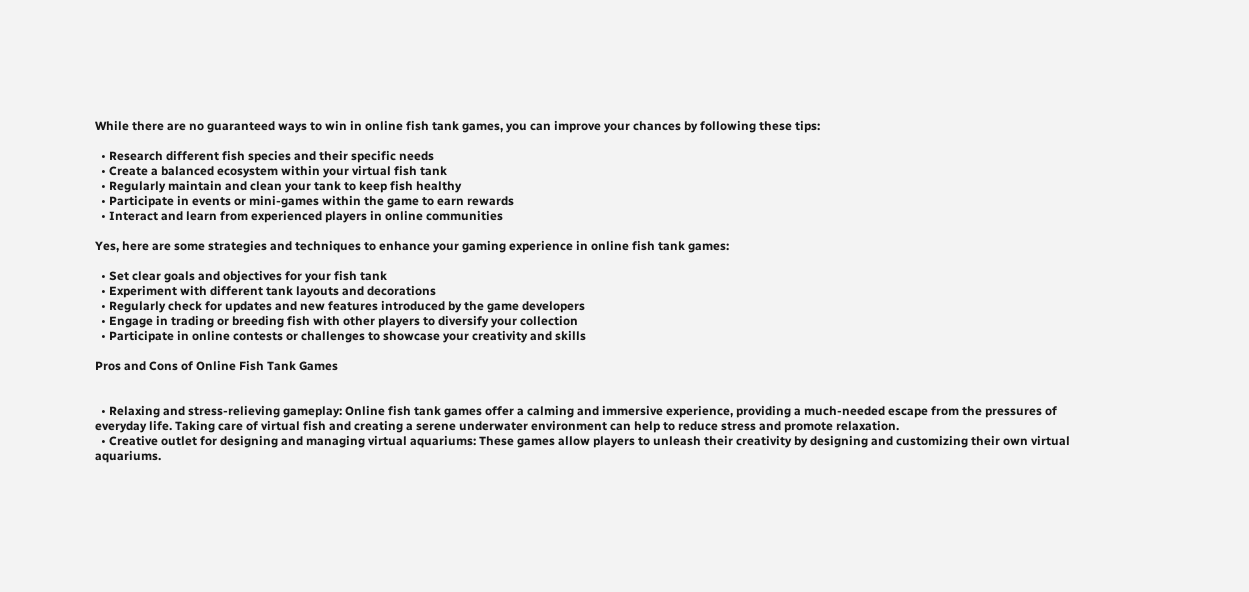While there are no guaranteed ways to win in online fish tank games, you can improve your chances by following these tips:

  • Research different fish species and their specific needs
  • Create a balanced ecosystem within your virtual fish tank
  • Regularly maintain and clean your tank to keep fish healthy
  • Participate in events or mini-games within the game to earn rewards
  • Interact and learn from experienced players in online communities

Yes, here are some strategies and techniques to enhance your gaming experience in online fish tank games:

  • Set clear goals and objectives for your fish tank
  • Experiment with different tank layouts and decorations
  • Regularly check for updates and new features introduced by the game developers
  • Engage in trading or breeding fish with other players to diversify your collection
  • Participate in online contests or challenges to showcase your creativity and skills

Pros and Cons of Online Fish Tank Games


  • Relaxing and stress-relieving gameplay: Online fish tank games offer a calming and immersive experience, providing a much-needed escape from the pressures of everyday life. Taking care of virtual fish and creating a serene underwater environment can help to reduce stress and promote relaxation.
  • Creative outlet for designing and managing virtual aquariums: These games allow players to unleash their creativity by designing and customizing their own virtual aquariums.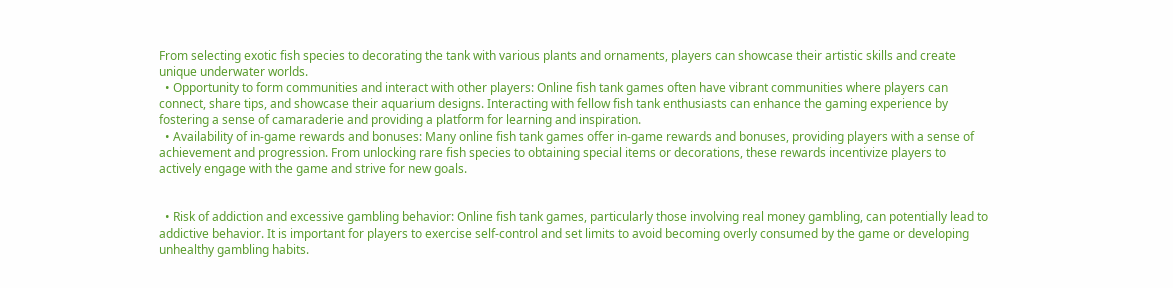From selecting exotic fish species to decorating the tank with various plants and ornaments, players can showcase their artistic skills and create unique underwater worlds.
  • Opportunity to form communities and interact with other players: Online fish tank games often have vibrant communities where players can connect, share tips, and showcase their aquarium designs. Interacting with fellow fish tank enthusiasts can enhance the gaming experience by fostering a sense of camaraderie and providing a platform for learning and inspiration.
  • Availability of in-game rewards and bonuses: Many online fish tank games offer in-game rewards and bonuses, providing players with a sense of achievement and progression. From unlocking rare fish species to obtaining special items or decorations, these rewards incentivize players to actively engage with the game and strive for new goals.


  • Risk of addiction and excessive gambling behavior: Online fish tank games, particularly those involving real money gambling, can potentially lead to addictive behavior. It is important for players to exercise self-control and set limits to avoid becoming overly consumed by the game or developing unhealthy gambling habits.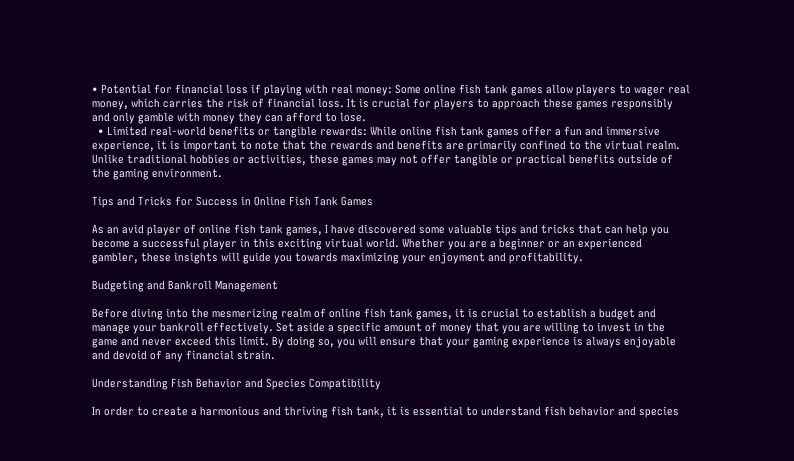• Potential for financial loss if playing with real money: Some online fish tank games allow players to wager real money, which carries the risk of financial loss. It is crucial for players to approach these games responsibly and only gamble with money they can afford to lose.
  • Limited real-world benefits or tangible rewards: While online fish tank games offer a fun and immersive experience, it is important to note that the rewards and benefits are primarily confined to the virtual realm. Unlike traditional hobbies or activities, these games may not offer tangible or practical benefits outside of the gaming environment.

Tips and Tricks for Success in Online Fish Tank Games

As an avid player of online fish tank games, I have discovered some valuable tips and tricks that can help you become a successful player in this exciting virtual world. Whether you are a beginner or an experienced gambler, these insights will guide you towards maximizing your enjoyment and profitability.

Budgeting and Bankroll Management

Before diving into the mesmerizing realm of online fish tank games, it is crucial to establish a budget and manage your bankroll effectively. Set aside a specific amount of money that you are willing to invest in the game and never exceed this limit. By doing so, you will ensure that your gaming experience is always enjoyable and devoid of any financial strain.

Understanding Fish Behavior and Species Compatibility

In order to create a harmonious and thriving fish tank, it is essential to understand fish behavior and species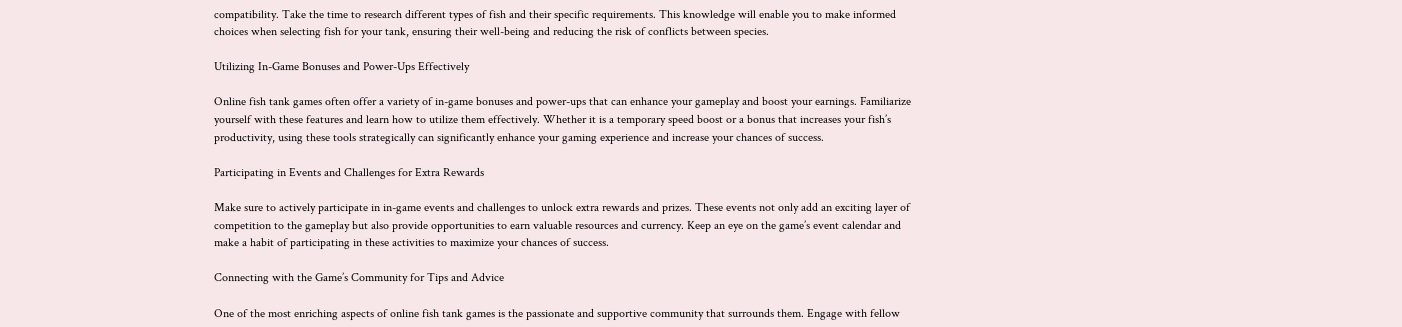compatibility. Take the time to research different types of fish and their specific requirements. This knowledge will enable you to make informed choices when selecting fish for your tank, ensuring their well-being and reducing the risk of conflicts between species.

Utilizing In-Game Bonuses and Power-Ups Effectively

Online fish tank games often offer a variety of in-game bonuses and power-ups that can enhance your gameplay and boost your earnings. Familiarize yourself with these features and learn how to utilize them effectively. Whether it is a temporary speed boost or a bonus that increases your fish’s productivity, using these tools strategically can significantly enhance your gaming experience and increase your chances of success.

Participating in Events and Challenges for Extra Rewards

Make sure to actively participate in in-game events and challenges to unlock extra rewards and prizes. These events not only add an exciting layer of competition to the gameplay but also provide opportunities to earn valuable resources and currency. Keep an eye on the game’s event calendar and make a habit of participating in these activities to maximize your chances of success.

Connecting with the Game’s Community for Tips and Advice

One of the most enriching aspects of online fish tank games is the passionate and supportive community that surrounds them. Engage with fellow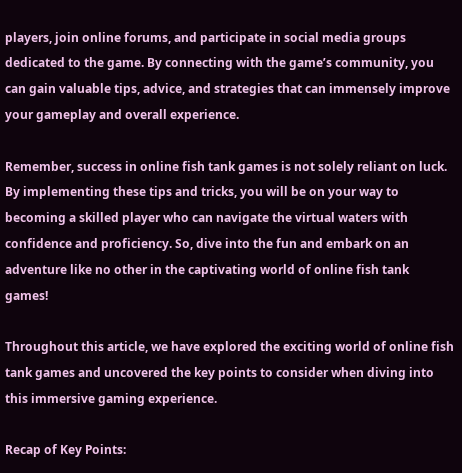players, join online forums, and participate in social media groups dedicated to the game. By connecting with the game’s community, you can gain valuable tips, advice, and strategies that can immensely improve your gameplay and overall experience.

Remember, success in online fish tank games is not solely reliant on luck. By implementing these tips and tricks, you will be on your way to becoming a skilled player who can navigate the virtual waters with confidence and proficiency. So, dive into the fun and embark on an adventure like no other in the captivating world of online fish tank games!

Throughout this article, we have explored the exciting world of online fish tank games and uncovered the key points to consider when diving into this immersive gaming experience.

Recap of Key Points: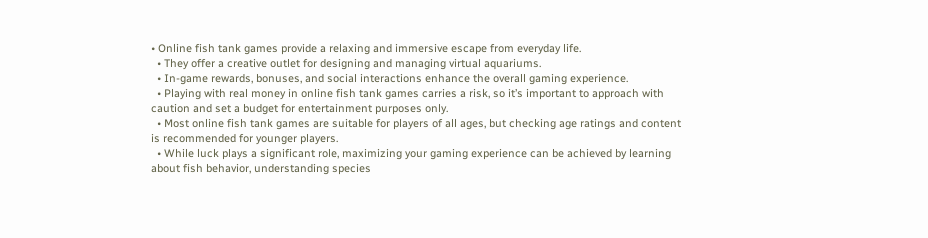• Online fish tank games provide a relaxing and immersive escape from everyday life.
  • They offer a creative outlet for designing and managing virtual aquariums.
  • In-game rewards, bonuses, and social interactions enhance the overall gaming experience.
  • Playing with real money in online fish tank games carries a risk, so it’s important to approach with caution and set a budget for entertainment purposes only.
  • Most online fish tank games are suitable for players of all ages, but checking age ratings and content is recommended for younger players.
  • While luck plays a significant role, maximizing your gaming experience can be achieved by learning about fish behavior, understanding species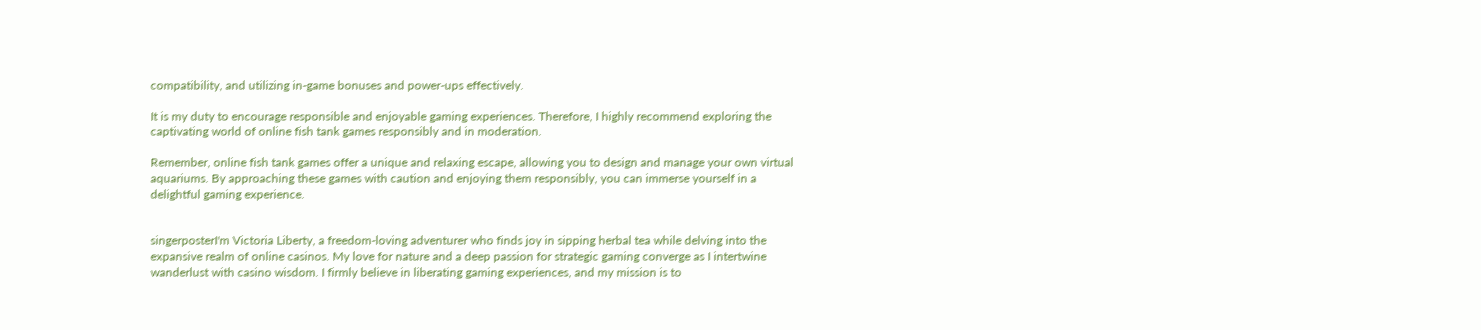compatibility, and utilizing in-game bonuses and power-ups effectively.

It is my duty to encourage responsible and enjoyable gaming experiences. Therefore, I highly recommend exploring the captivating world of online fish tank games responsibly and in moderation.

Remember, online fish tank games offer a unique and relaxing escape, allowing you to design and manage your own virtual aquariums. By approaching these games with caution and enjoying them responsibly, you can immerse yourself in a delightful gaming experience.


singerposterI'm Victoria Liberty, a freedom-loving adventurer who finds joy in sipping herbal tea while delving into the expansive realm of online casinos. My love for nature and a deep passion for strategic gaming converge as I intertwine wanderlust with casino wisdom. I firmly believe in liberating gaming experiences, and my mission is to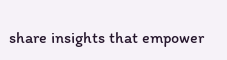share insights that empower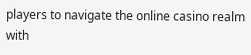players to navigate the online casino realm with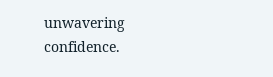unwavering confidence.